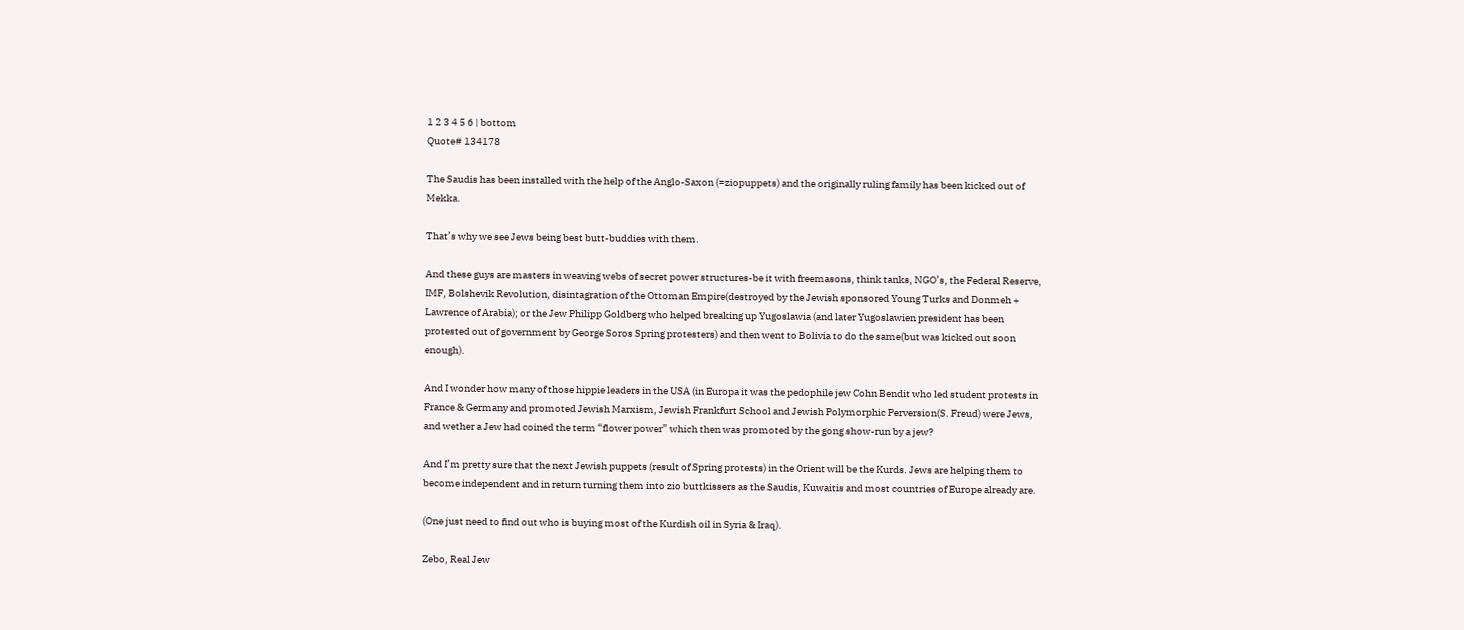1 2 3 4 5 6 | bottom
Quote# 134178

The Saudis has been installed with the help of the Anglo-Saxon (=ziopuppets) and the originally ruling family has been kicked out of Mekka.

That’s why we see Jews being best butt-buddies with them.

And these guys are masters in weaving webs of secret power structures-be it with freemasons, think tanks, NGO’s, the Federal Reserve, IMF, Bolshevik Revolution, disintagration of the Ottoman Empire(destroyed by the Jewish sponsored Young Turks and Donmeh + Lawrence of Arabia); or the Jew Philipp Goldberg who helped breaking up Yugoslawia (and later Yugoslawien president has been protested out of government by George Soros Spring protesters) and then went to Bolivia to do the same(but was kicked out soon enough).

And I wonder how many of those hippie leaders in the USA (in Europa it was the pedophile jew Cohn Bendit who led student protests in France & Germany and promoted Jewish Marxism, Jewish Frankfurt School and Jewish Polymorphic Perversion(S. Freud) were Jews, and wether a Jew had coined the term “flower power” which then was promoted by the gong show-run by a jew?

And I’m pretty sure that the next Jewish puppets (result of Spring protests) in the Orient will be the Kurds. Jews are helping them to become independent and in return turning them into zio buttkissers as the Saudis, Kuwaitis and most countries of Europe already are.

(One just need to find out who is buying most of the Kurdish oil in Syria & Iraq).

Zebo, Real Jew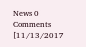News 0 Comments [11/13/2017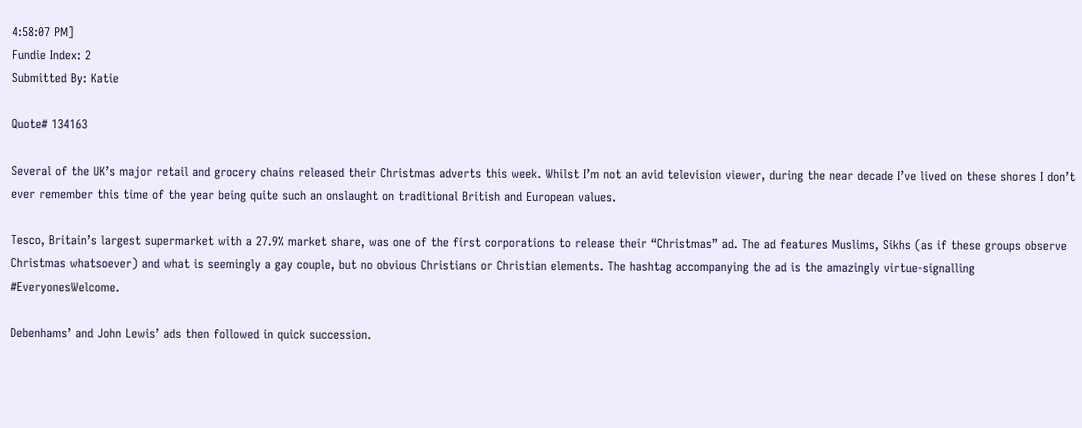4:58:07 PM]
Fundie Index: 2
Submitted By: Katie

Quote# 134163

Several of the UK’s major retail and grocery chains released their Christmas adverts this week. Whilst I’m not an avid television viewer, during the near decade I’ve lived on these shores I don’t ever remember this time of the year being quite such an onslaught on traditional British and European values.

Tesco, Britain’s largest supermarket with a 27.9% market share, was one of the first corporations to release their “Christmas” ad. The ad features Muslims, Sikhs (as if these groups observe Christmas whatsoever) and what is seemingly a gay couple, but no obvious Christians or Christian elements. The hashtag accompanying the ad is the amazingly virtue-signalling #EveryonesWelcome.

Debenhams’ and John Lewis’ ads then followed in quick succession.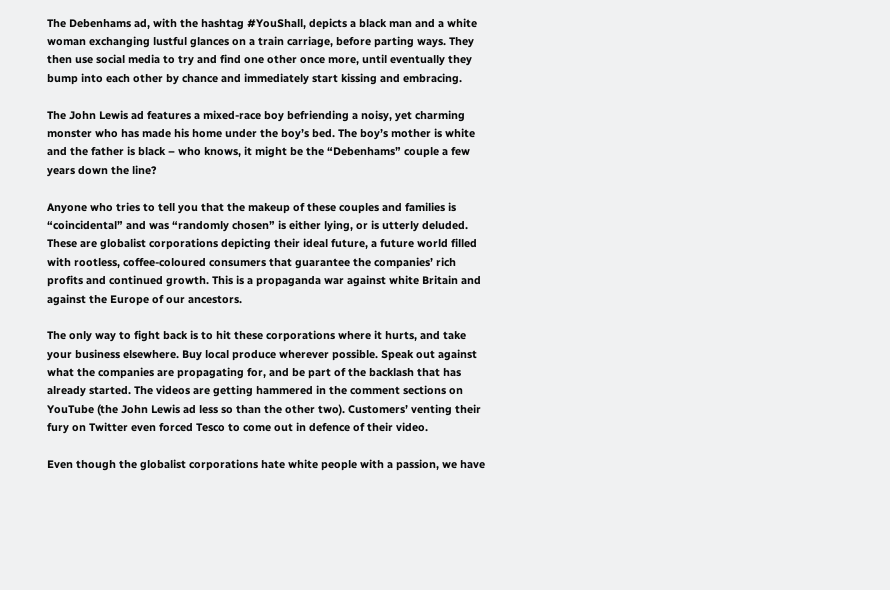The Debenhams ad, with the hashtag #YouShall, depicts a black man and a white woman exchanging lustful glances on a train carriage, before parting ways. They then use social media to try and find one other once more, until eventually they bump into each other by chance and immediately start kissing and embracing.

The John Lewis ad features a mixed-race boy befriending a noisy, yet charming monster who has made his home under the boy’s bed. The boy’s mother is white and the father is black – who knows, it might be the “Debenhams” couple a few years down the line?

Anyone who tries to tell you that the makeup of these couples and families is “coincidental” and was “randomly chosen” is either lying, or is utterly deluded. These are globalist corporations depicting their ideal future, a future world filled with rootless, coffee-coloured consumers that guarantee the companies’ rich profits and continued growth. This is a propaganda war against white Britain and against the Europe of our ancestors.

The only way to fight back is to hit these corporations where it hurts, and take your business elsewhere. Buy local produce wherever possible. Speak out against what the companies are propagating for, and be part of the backlash that has already started. The videos are getting hammered in the comment sections on YouTube (the John Lewis ad less so than the other two). Customers’ venting their fury on Twitter even forced Tesco to come out in defence of their video.

Even though the globalist corporations hate white people with a passion, we have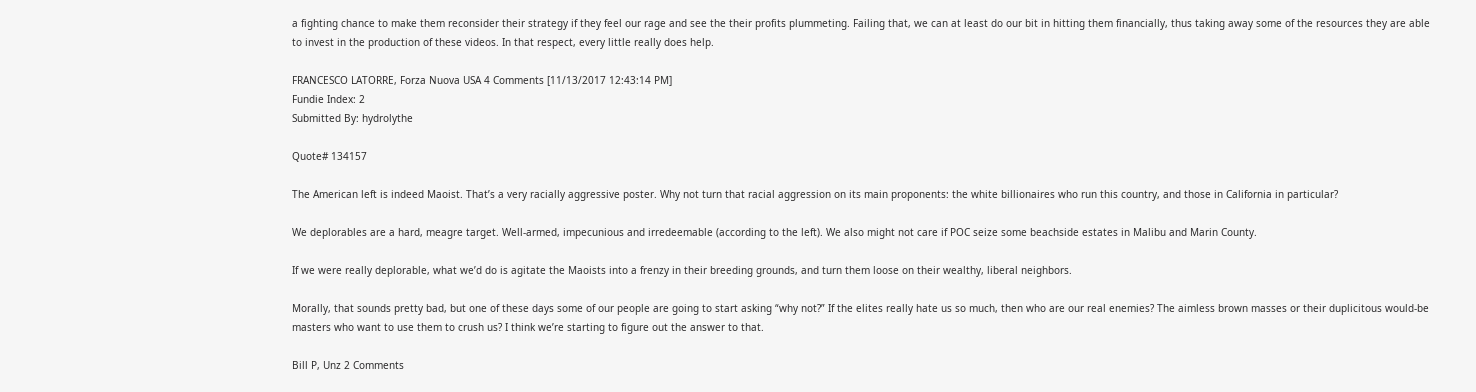a fighting chance to make them reconsider their strategy if they feel our rage and see the their profits plummeting. Failing that, we can at least do our bit in hitting them financially, thus taking away some of the resources they are able to invest in the production of these videos. In that respect, every little really does help.

FRANCESCO LATORRE, Forza Nuova USA 4 Comments [11/13/2017 12:43:14 PM]
Fundie Index: 2
Submitted By: hydrolythe

Quote# 134157

The American left is indeed Maoist. That’s a very racially aggressive poster. Why not turn that racial aggression on its main proponents: the white billionaires who run this country, and those in California in particular?

We deplorables are a hard, meagre target. Well-armed, impecunious and irredeemable (according to the left). We also might not care if POC seize some beachside estates in Malibu and Marin County.

If we were really deplorable, what we’d do is agitate the Maoists into a frenzy in their breeding grounds, and turn them loose on their wealthy, liberal neighbors.

Morally, that sounds pretty bad, but one of these days some of our people are going to start asking “why not?” If the elites really hate us so much, then who are our real enemies? The aimless brown masses or their duplicitous would-be masters who want to use them to crush us? I think we’re starting to figure out the answer to that.

Bill P, Unz 2 Comments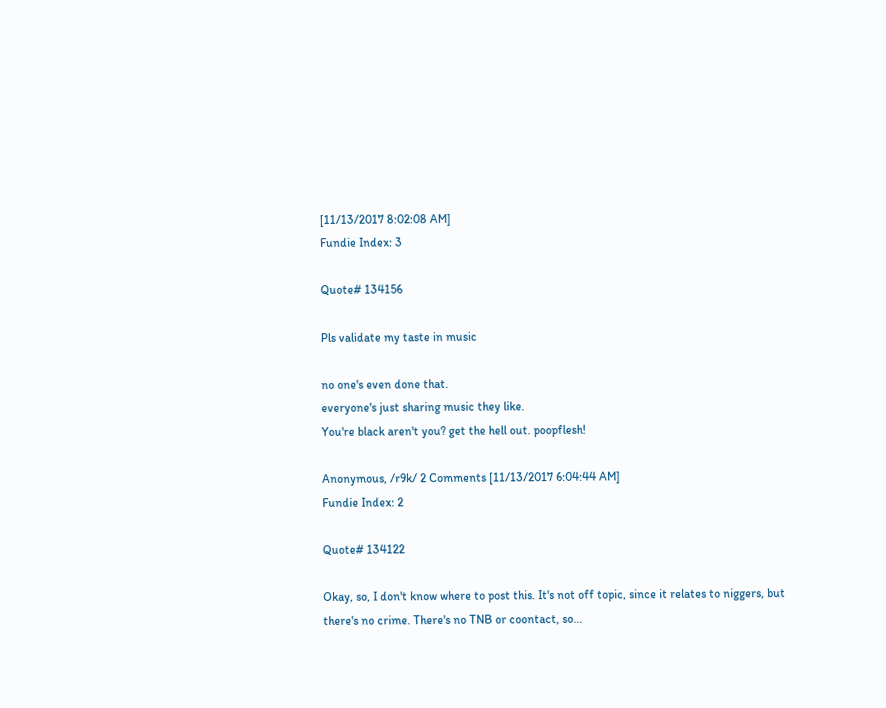[11/13/2017 8:02:08 AM]
Fundie Index: 3

Quote# 134156

Pls validate my taste in music

no one's even done that.
everyone's just sharing music they like.
You're black aren't you? get the hell out. poopflesh!

Anonymous, /r9k/ 2 Comments [11/13/2017 6:04:44 AM]
Fundie Index: 2

Quote# 134122

Okay, so, I don't know where to post this. It's not off topic, since it relates to niggers, but there's no crime. There's no TNB or coontact, so...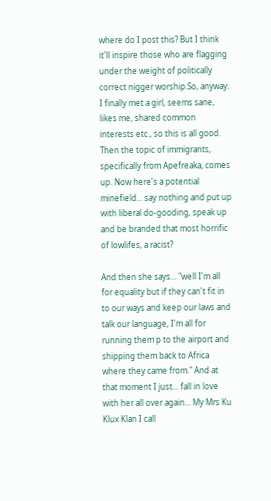where do I post this? But I think it'll inspire those who are flagging under the weight of politically correct nigger worship.So, anyway. I finally met a girl, seems sane, likes me, shared common interests etc., so this is all good. Then the topic of immigrants, specifically from Apefreaka, comes up. Now here's a potential minefield... say nothing and put up with liberal do-gooding, speak up and be branded that most horrific of lowlifes, a racist?

And then she says... "well I'm all for equality but if they can't fit in to our ways and keep our laws and talk our language, I'm all for running them p to the airport and shipping them back to Africa where they came from." And at that moment I just... fall in love with her all over again... My Mrs Ku Klux Klan I call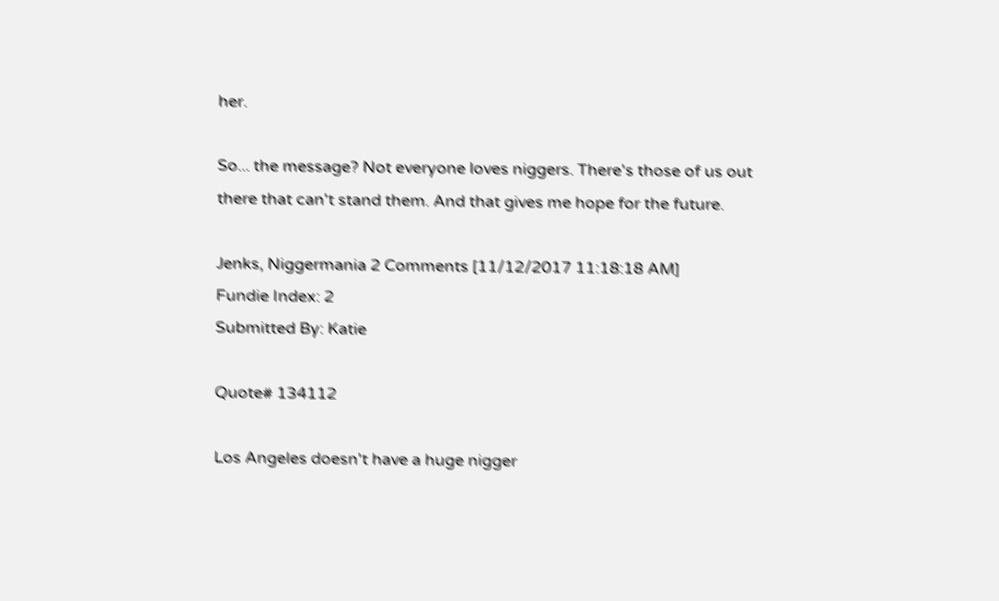her.

So... the message? Not everyone loves niggers. There's those of us out there that can't stand them. And that gives me hope for the future.

Jenks, Niggermania 2 Comments [11/12/2017 11:18:18 AM]
Fundie Index: 2
Submitted By: Katie

Quote# 134112

Los Angeles doesn't have a huge nigger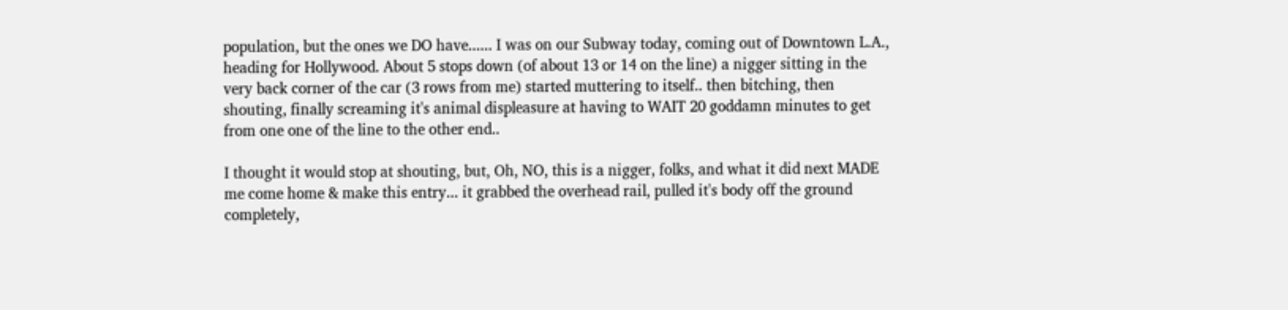population, but the ones we DO have...... I was on our Subway today, coming out of Downtown L.A., heading for Hollywood. About 5 stops down (of about 13 or 14 on the line) a nigger sitting in the very back corner of the car (3 rows from me) started muttering to itself.. then bitching, then shouting, finally screaming it's animal displeasure at having to WAIT 20 goddamn minutes to get from one one of the line to the other end..

I thought it would stop at shouting, but, Oh, NO, this is a nigger, folks, and what it did next MADE me come home & make this entry... it grabbed the overhead rail, pulled it's body off the ground completely,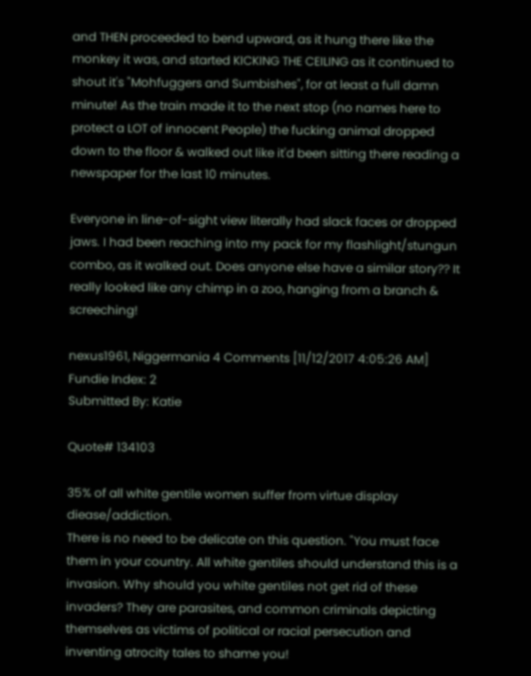and THEN proceeded to bend upward, as it hung there like the monkey it was, and started KICKING THE CEILING as it continued to shout it's "Mohfuggers and Sumbishes", for at least a full damn minute! As the train made it to the next stop (no names here to protect a LOT of innocent People) the fucking animal dropped down to the floor & walked out like it'd been sitting there reading a newspaper for the last 10 minutes.

Everyone in line-of-sight view literally had slack faces or dropped jaws. I had been reaching into my pack for my flashlight/stungun combo, as it walked out. Does anyone else have a similar story?? It really looked like any chimp in a zoo, hanging from a branch & screeching!

nexus1961, Niggermania 4 Comments [11/12/2017 4:05:26 AM]
Fundie Index: 2
Submitted By: Katie

Quote# 134103

35% of all white gentile women suffer from virtue display diease/addiction.
There is no need to be delicate on this question. "You must face them in your country. All white gentiles should understand this is a invasion. Why should you white gentiles not get rid of these invaders? They are parasites, and common criminals depicting themselves as victims of political or racial persecution and inventing atrocity tales to shame you!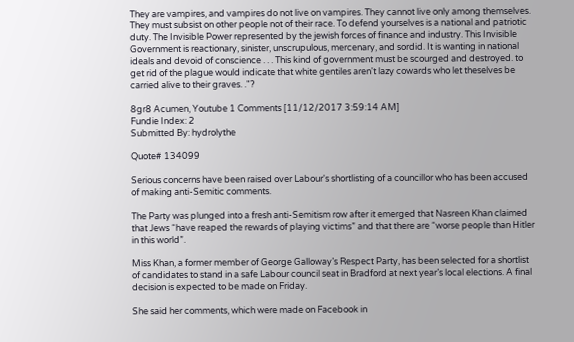They are vampires, and vampires do not live on vampires. They cannot live only among themselves. They must subsist on other people not of their race. To defend yourselves is a national and patriotic duty. The Invisible Power represented by the jewish forces of finance and industry. This Invisible Government is reactionary, sinister, unscrupulous, mercenary, and sordid. It is wanting in national ideals and devoid of conscience . . . This kind of government must be scourged and destroyed. to get rid of the plague would indicate that white gentiles aren't lazy cowards who let theselves be carried alive to their graves. ."?

8gr8 Acumen, Youtube 1 Comments [11/12/2017 3:59:14 AM]
Fundie Index: 2
Submitted By: hydrolythe

Quote# 134099

Serious concerns have been raised over Labour's shortlisting of a councillor who has been accused of making anti-Semitic comments.

The Party was plunged into a fresh anti-Semitism row after it emerged that Nasreen Khan claimed that Jews “have reaped the rewards of playing victims” and that there are “worse people than Hitler in this world”.

Miss Khan, a former member of George Galloway’s Respect Party, has been selected for a shortlist of candidates to stand in a safe Labour council seat in Bradford at next year’s local elections. A final decision is expected to be made on Friday.

She said her comments, which were made on Facebook in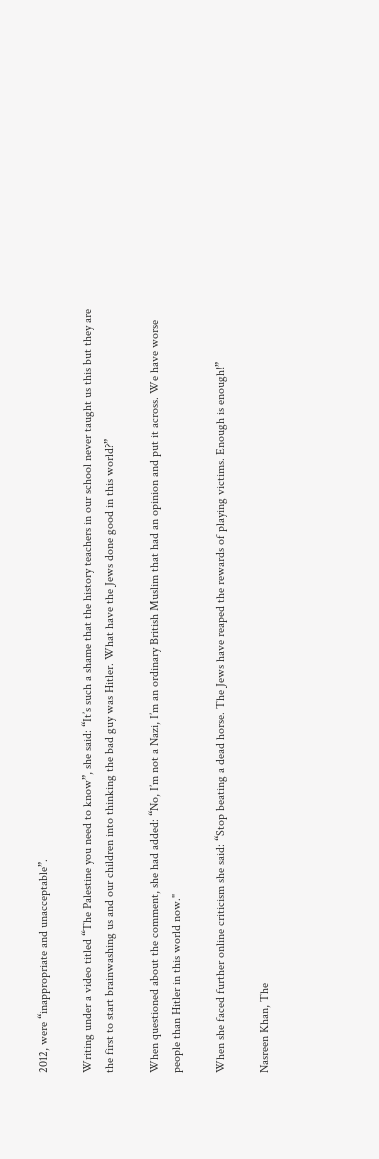2012, were “inappropriate and unacceptable”.

Writing under a video titled “The Palestine you need to know”, she said: “It’s such a shame that the history teachers in our school never taught us this but they are the first to start brainwashing us and our children into thinking the bad guy was Hitler. What have the Jews done good in this world?”

When questioned about the comment, she had added: “No, I’m not a Nazi, I’m an ordinary British Muslim that had an opinion and put it across. We have worse people than Hitler in this world now."

When she faced further online criticism she said: “Stop beating a dead horse. The Jews have reaped the rewards of playing victims. Enough is enough!”

Nasreen Khan, The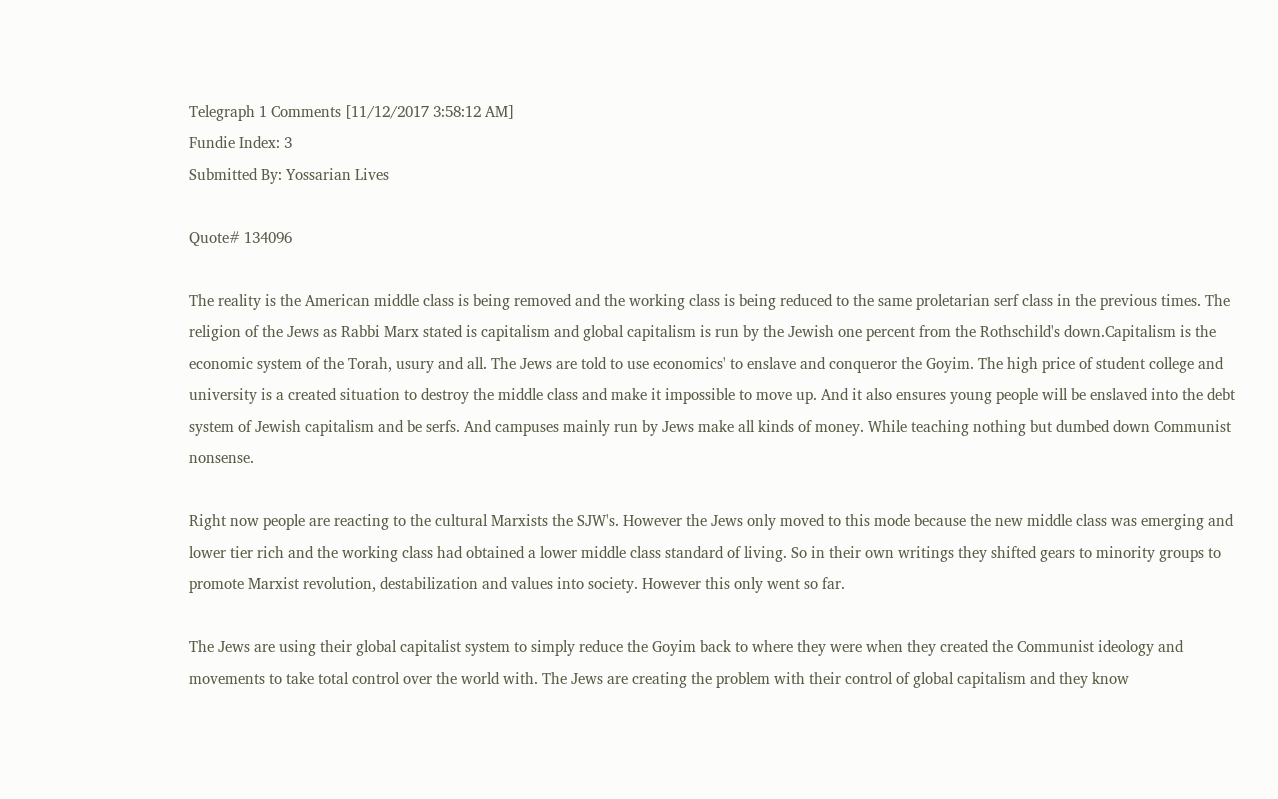Telegraph 1 Comments [11/12/2017 3:58:12 AM]
Fundie Index: 3
Submitted By: Yossarian Lives

Quote# 134096

The reality is the American middle class is being removed and the working class is being reduced to the same proletarian serf class in the previous times. The religion of the Jews as Rabbi Marx stated is capitalism and global capitalism is run by the Jewish one percent from the Rothschild's down.Capitalism is the economic system of the Torah, usury and all. The Jews are told to use economics' to enslave and conqueror the Goyim. The high price of student college and university is a created situation to destroy the middle class and make it impossible to move up. And it also ensures young people will be enslaved into the debt system of Jewish capitalism and be serfs. And campuses mainly run by Jews make all kinds of money. While teaching nothing but dumbed down Communist nonsense.

Right now people are reacting to the cultural Marxists the SJW's. However the Jews only moved to this mode because the new middle class was emerging and lower tier rich and the working class had obtained a lower middle class standard of living. So in their own writings they shifted gears to minority groups to promote Marxist revolution, destabilization and values into society. However this only went so far.

The Jews are using their global capitalist system to simply reduce the Goyim back to where they were when they created the Communist ideology and movements to take total control over the world with. The Jews are creating the problem with their control of global capitalism and they know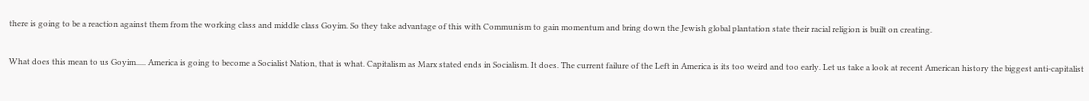there is going to be a reaction against them from the working class and middle class Goyim. So they take advantage of this with Communism to gain momentum and bring down the Jewish global plantation state their racial religion is built on creating.

What does this mean to us Goyim..... America is going to become a Socialist Nation, that is what. Capitalism as Marx stated ends in Socialism. It does. The current failure of the Left in America is its too weird and too early. Let us take a look at recent American history the biggest anti-capitalist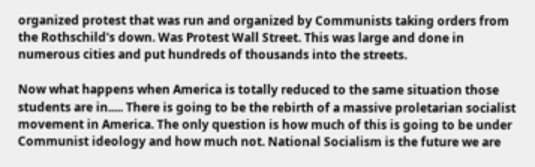organized protest that was run and organized by Communists taking orders from the Rothschild's down. Was Protest Wall Street. This was large and done in numerous cities and put hundreds of thousands into the streets.

Now what happens when America is totally reduced to the same situation those students are in..... There is going to be the rebirth of a massive proletarian socialist movement in America. The only question is how much of this is going to be under Communist ideology and how much not. National Socialism is the future we are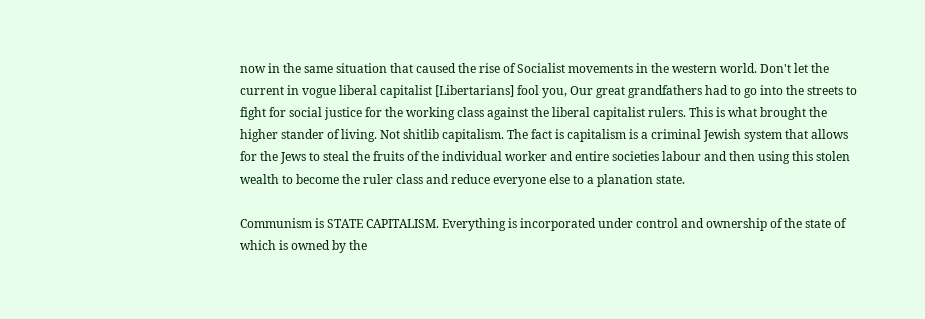now in the same situation that caused the rise of Socialist movements in the western world. Don't let the current in vogue liberal capitalist [Libertarians] fool you, Our great grandfathers had to go into the streets to fight for social justice for the working class against the liberal capitalist rulers. This is what brought the higher stander of living. Not shitlib capitalism. The fact is capitalism is a criminal Jewish system that allows for the Jews to steal the fruits of the individual worker and entire societies labour and then using this stolen wealth to become the ruler class and reduce everyone else to a planation state.

Communism is STATE CAPITALISM. Everything is incorporated under control and ownership of the state of which is owned by the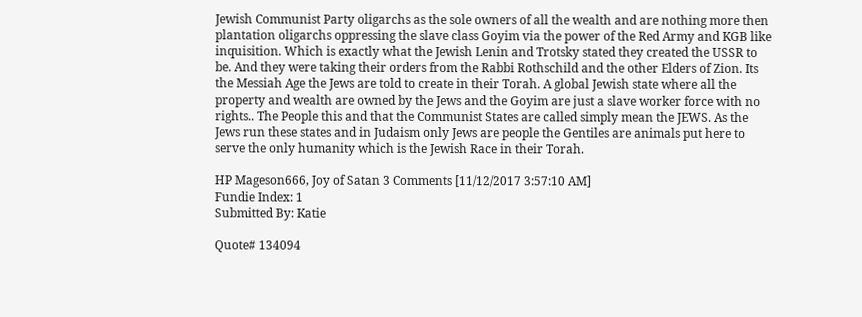Jewish Communist Party oligarchs as the sole owners of all the wealth and are nothing more then plantation oligarchs oppressing the slave class Goyim via the power of the Red Army and KGB like inquisition. Which is exactly what the Jewish Lenin and Trotsky stated they created the USSR to be. And they were taking their orders from the Rabbi Rothschild and the other Elders of Zion. Its the Messiah Age the Jews are told to create in their Torah. A global Jewish state where all the property and wealth are owned by the Jews and the Goyim are just a slave worker force with no rights.. The People this and that the Communist States are called simply mean the JEWS. As the Jews run these states and in Judaism only Jews are people the Gentiles are animals put here to serve the only humanity which is the Jewish Race in their Torah.

HP Mageson666, Joy of Satan 3 Comments [11/12/2017 3:57:10 AM]
Fundie Index: 1
Submitted By: Katie

Quote# 134094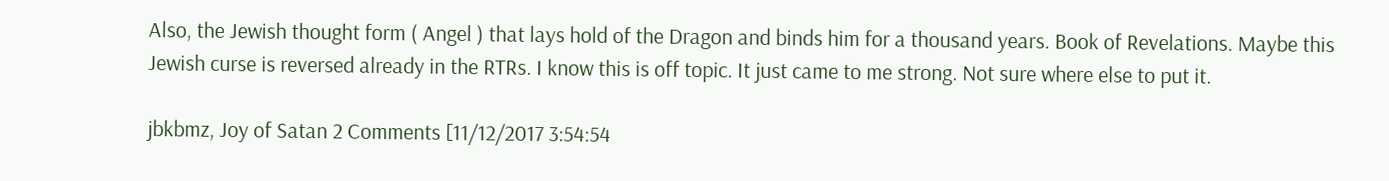Also, the Jewish thought form ( Angel ) that lays hold of the Dragon and binds him for a thousand years. Book of Revelations. Maybe this Jewish curse is reversed already in the RTRs. I know this is off topic. It just came to me strong. Not sure where else to put it.

jbkbmz, Joy of Satan 2 Comments [11/12/2017 3:54:54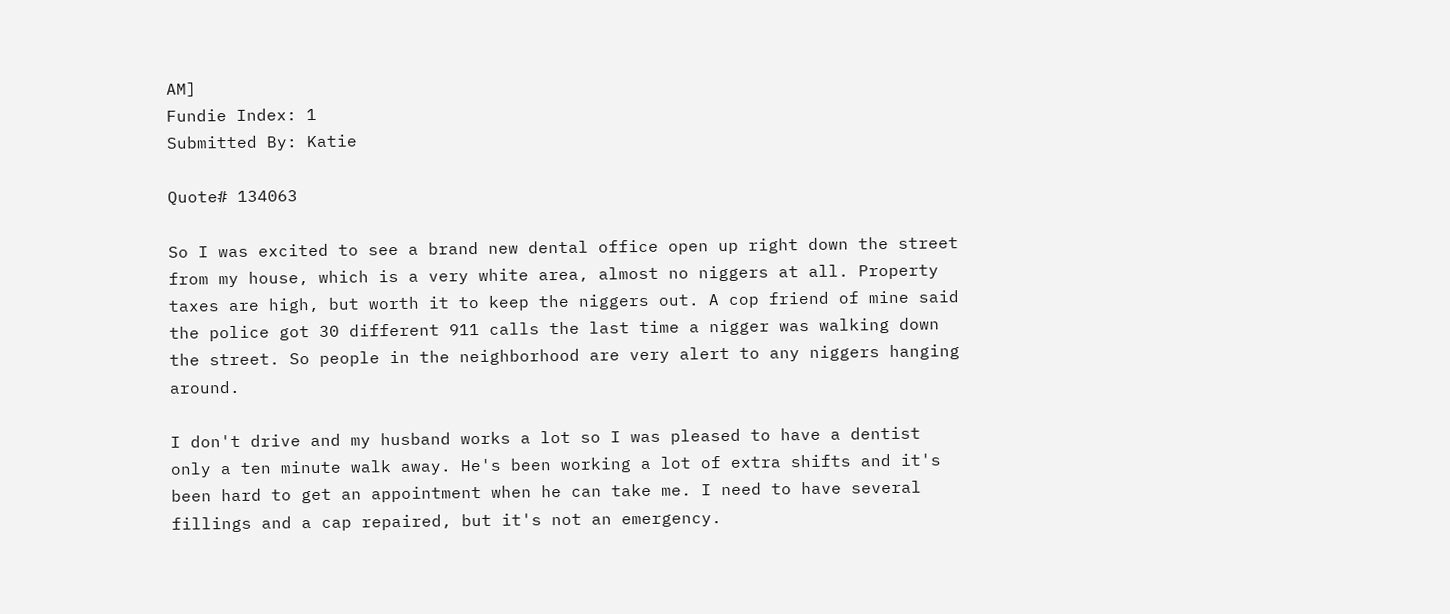AM]
Fundie Index: 1
Submitted By: Katie

Quote# 134063

So I was excited to see a brand new dental office open up right down the street from my house, which is a very white area, almost no niggers at all. Property taxes are high, but worth it to keep the niggers out. A cop friend of mine said the police got 30 different 911 calls the last time a nigger was walking down the street. So people in the neighborhood are very alert to any niggers hanging around.

I don't drive and my husband works a lot so I was pleased to have a dentist only a ten minute walk away. He's been working a lot of extra shifts and it's been hard to get an appointment when he can take me. I need to have several fillings and a cap repaired, but it's not an emergency.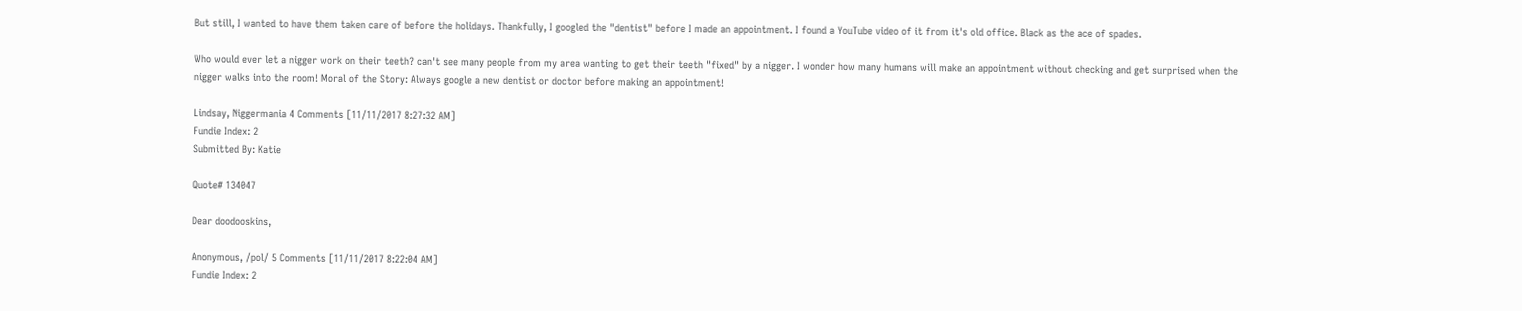But still, I wanted to have them taken care of before the holidays. Thankfully, I googled the "dentist" before I made an appointment. I found a YouTube video of it from it's old office. Black as the ace of spades.

Who would ever let a nigger work on their teeth? can't see many people from my area wanting to get their teeth "fixed" by a nigger. I wonder how many humans will make an appointment without checking and get surprised when the nigger walks into the room! Moral of the Story: Always google a new dentist or doctor before making an appointment!

Lindsay, Niggermania 4 Comments [11/11/2017 8:27:32 AM]
Fundie Index: 2
Submitted By: Katie

Quote# 134047

Dear doodooskins,

Anonymous, /pol/ 5 Comments [11/11/2017 8:22:04 AM]
Fundie Index: 2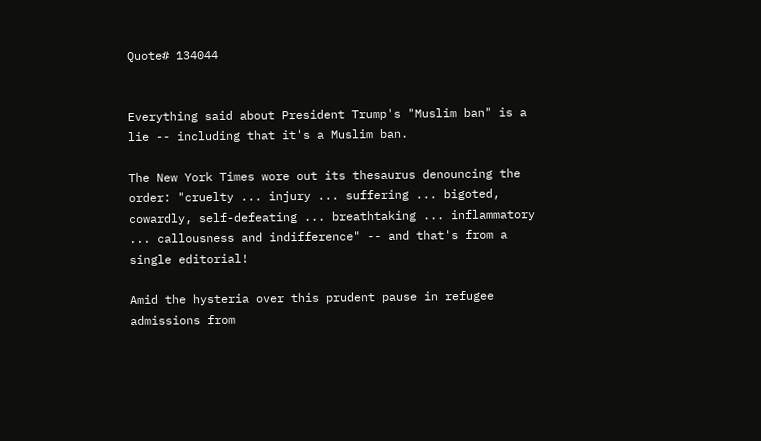Quote# 134044


Everything said about President Trump's "Muslim ban" is a lie -- including that it's a Muslim ban.

The New York Times wore out its thesaurus denouncing the order: "cruelty ... injury ... suffering ... bigoted, cowardly, self-defeating ... breathtaking ... inflammatory ... callousness and indifference" -- and that's from a single editorial!

Amid the hysteria over this prudent pause in refugee admissions from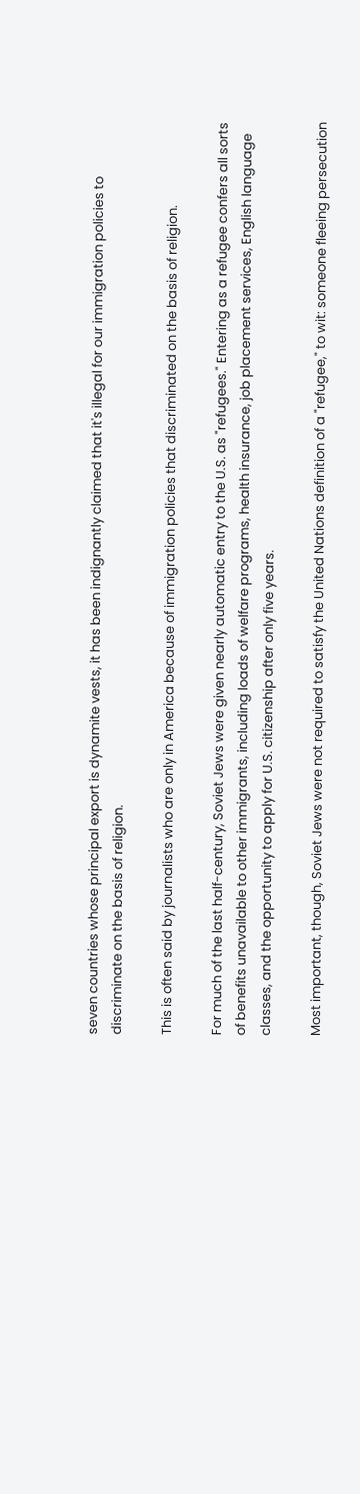seven countries whose principal export is dynamite vests, it has been indignantly claimed that it's illegal for our immigration policies to discriminate on the basis of religion.

This is often said by journalists who are only in America because of immigration policies that discriminated on the basis of religion.

For much of the last half-century, Soviet Jews were given nearly automatic entry to the U.S. as "refugees." Entering as a refugee confers all sorts of benefits unavailable to other immigrants, including loads of welfare programs, health insurance, job placement services, English language classes, and the opportunity to apply for U.S. citizenship after only five years.

Most important, though, Soviet Jews were not required to satisfy the United Nations definition of a "refugee," to wit: someone fleeing persecution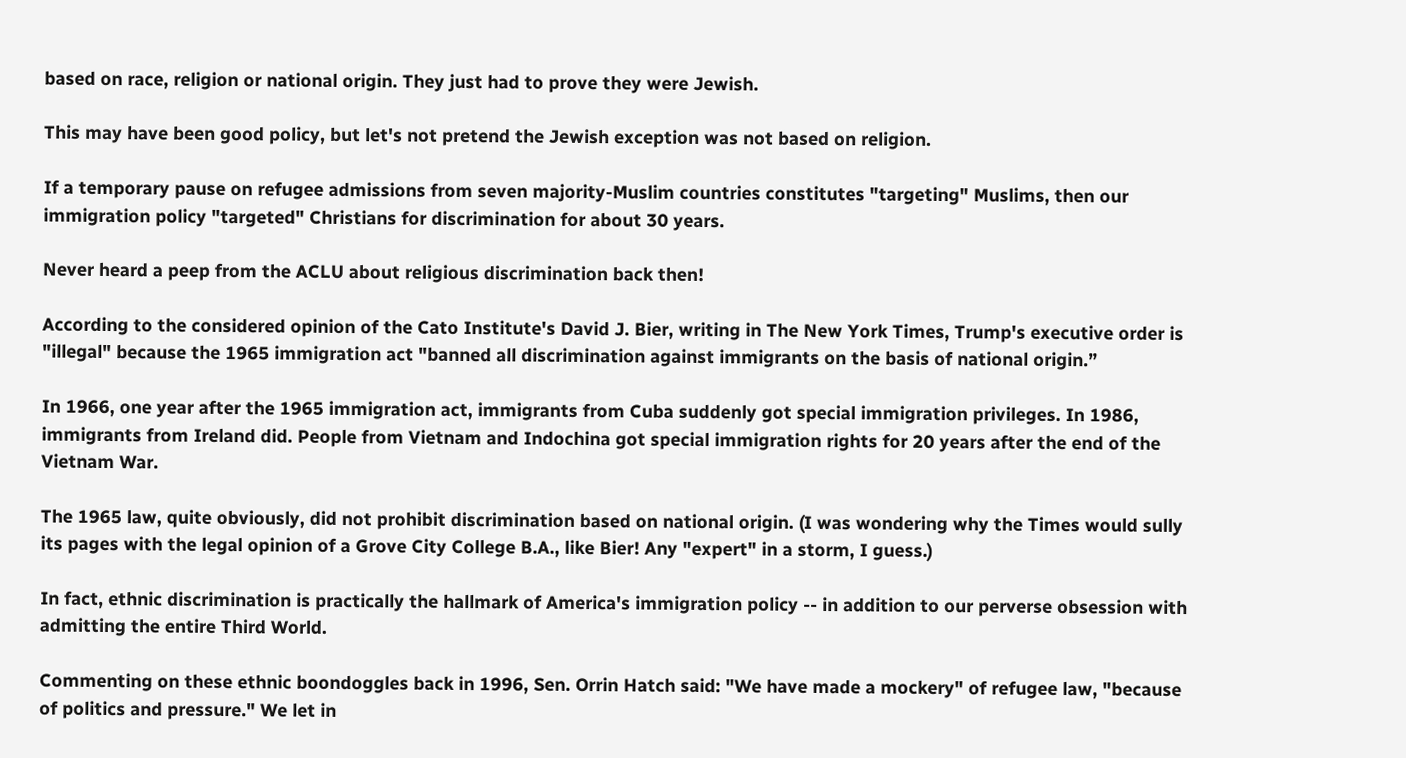based on race, religion or national origin. They just had to prove they were Jewish.

This may have been good policy, but let's not pretend the Jewish exception was not based on religion.

If a temporary pause on refugee admissions from seven majority-Muslim countries constitutes "targeting" Muslims, then our immigration policy "targeted" Christians for discrimination for about 30 years.

Never heard a peep from the ACLU about religious discrimination back then!

According to the considered opinion of the Cato Institute's David J. Bier, writing in The New York Times, Trump's executive order is "illegal" because the 1965 immigration act "banned all discrimination against immigrants on the basis of national origin.”

In 1966, one year after the 1965 immigration act, immigrants from Cuba suddenly got special immigration privileges. In 1986, immigrants from Ireland did. People from Vietnam and Indochina got special immigration rights for 20 years after the end of the Vietnam War.

The 1965 law, quite obviously, did not prohibit discrimination based on national origin. (I was wondering why the Times would sully its pages with the legal opinion of a Grove City College B.A., like Bier! Any "expert" in a storm, I guess.)

In fact, ethnic discrimination is practically the hallmark of America's immigration policy -- in addition to our perverse obsession with admitting the entire Third World.

Commenting on these ethnic boondoggles back in 1996, Sen. Orrin Hatch said: "We have made a mockery" of refugee law, "because of politics and pressure." We let in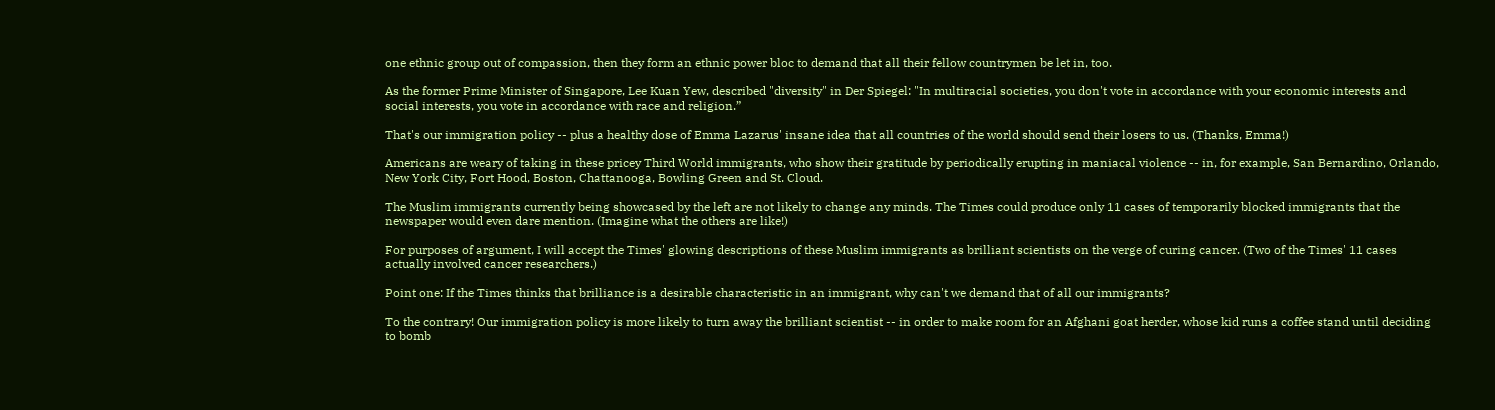one ethnic group out of compassion, then they form an ethnic power bloc to demand that all their fellow countrymen be let in, too.

As the former Prime Minister of Singapore, Lee Kuan Yew, described "diversity" in Der Spiegel: "In multiracial societies, you don't vote in accordance with your economic interests and social interests, you vote in accordance with race and religion.”

That's our immigration policy -- plus a healthy dose of Emma Lazarus' insane idea that all countries of the world should send their losers to us. (Thanks, Emma!)

Americans are weary of taking in these pricey Third World immigrants, who show their gratitude by periodically erupting in maniacal violence -- in, for example, San Bernardino, Orlando, New York City, Fort Hood, Boston, Chattanooga, Bowling Green and St. Cloud.

The Muslim immigrants currently being showcased by the left are not likely to change any minds. The Times could produce only 11 cases of temporarily blocked immigrants that the newspaper would even dare mention. (Imagine what the others are like!)

For purposes of argument, I will accept the Times' glowing descriptions of these Muslim immigrants as brilliant scientists on the verge of curing cancer. (Two of the Times' 11 cases actually involved cancer researchers.)

Point one: If the Times thinks that brilliance is a desirable characteristic in an immigrant, why can't we demand that of all our immigrants?

To the contrary! Our immigration policy is more likely to turn away the brilliant scientist -- in order to make room for an Afghani goat herder, whose kid runs a coffee stand until deciding to bomb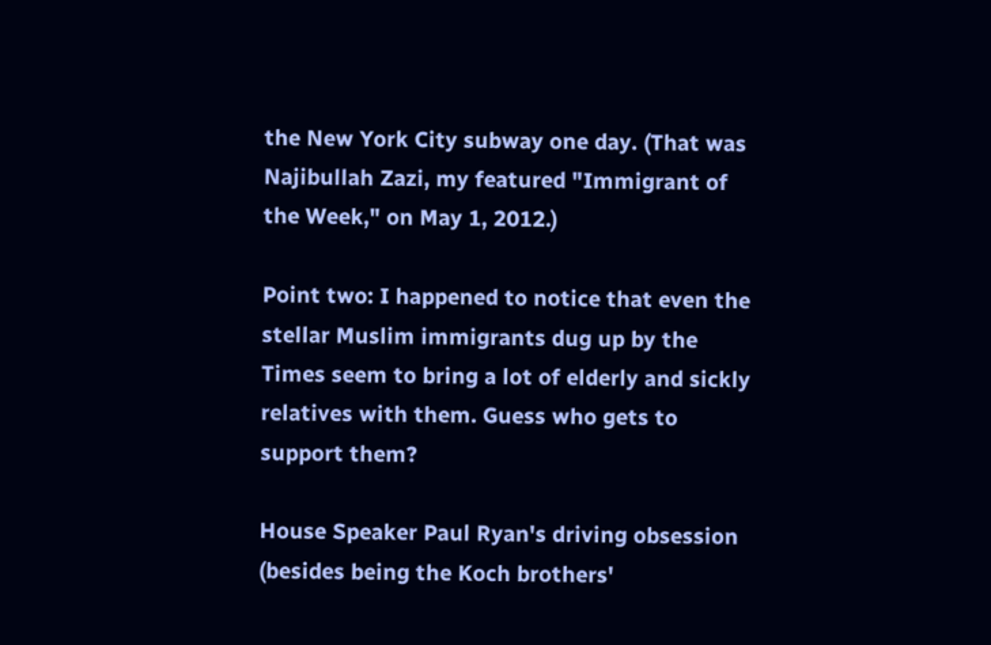the New York City subway one day. (That was Najibullah Zazi, my featured "Immigrant of the Week," on May 1, 2012.)

Point two: I happened to notice that even the stellar Muslim immigrants dug up by the Times seem to bring a lot of elderly and sickly relatives with them. Guess who gets to support them?

House Speaker Paul Ryan's driving obsession (besides being the Koch brothers'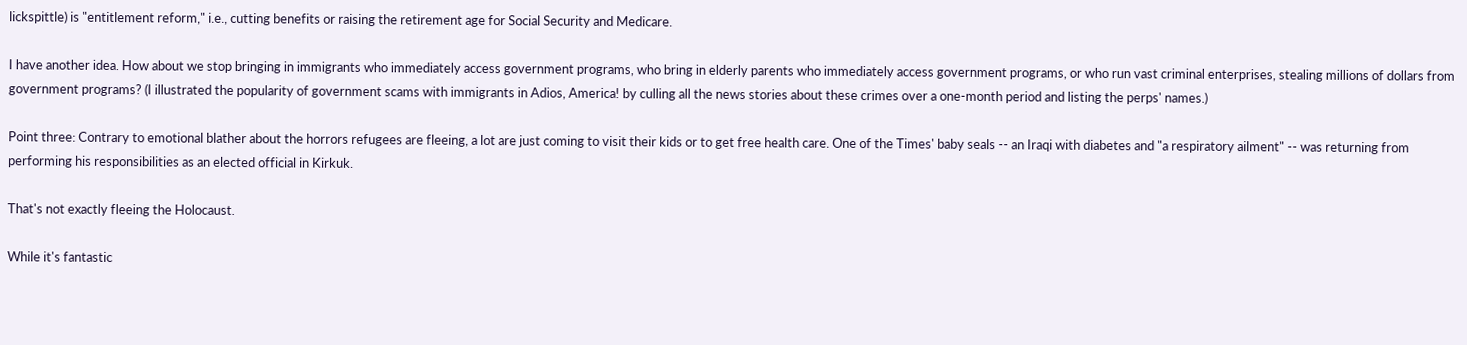lickspittle) is "entitlement reform," i.e., cutting benefits or raising the retirement age for Social Security and Medicare.

I have another idea. How about we stop bringing in immigrants who immediately access government programs, who bring in elderly parents who immediately access government programs, or who run vast criminal enterprises, stealing millions of dollars from government programs? (I illustrated the popularity of government scams with immigrants in Adios, America! by culling all the news stories about these crimes over a one-month period and listing the perps' names.)

Point three: Contrary to emotional blather about the horrors refugees are fleeing, a lot are just coming to visit their kids or to get free health care. One of the Times' baby seals -- an Iraqi with diabetes and "a respiratory ailment" -- was returning from performing his responsibilities as an elected official in Kirkuk.

That's not exactly fleeing the Holocaust.

While it's fantastic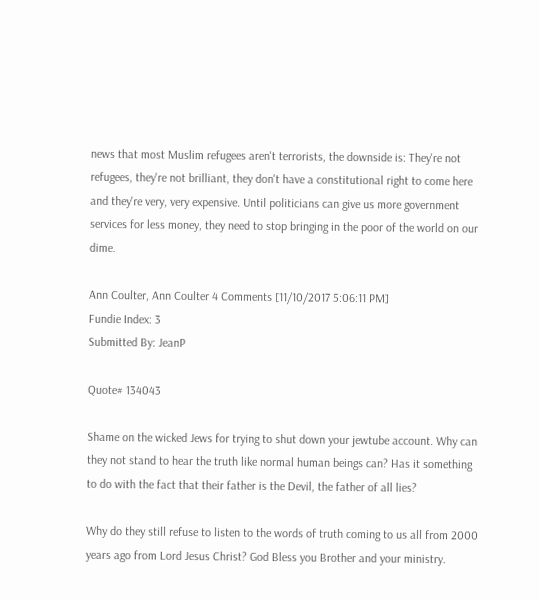news that most Muslim refugees aren't terrorists, the downside is: They're not refugees, they're not brilliant, they don't have a constitutional right to come here and they're very, very expensive. Until politicians can give us more government services for less money, they need to stop bringing in the poor of the world on our dime.

Ann Coulter, Ann Coulter 4 Comments [11/10/2017 5:06:11 PM]
Fundie Index: 3
Submitted By: JeanP

Quote# 134043

Shame on the wicked Jews for trying to shut down your jewtube account. Why can they not stand to hear the truth like normal human beings can? Has it something to do with the fact that their father is the Devil, the father of all lies?

Why do they still refuse to listen to the words of truth coming to us all from 2000 years ago from Lord Jesus Christ? God Bless you Brother and your ministry.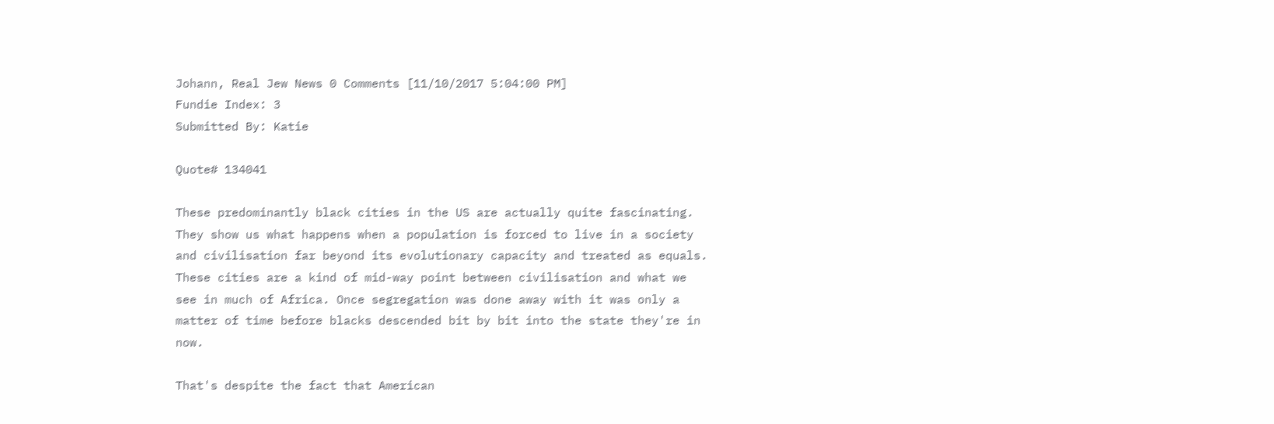Johann, Real Jew News 0 Comments [11/10/2017 5:04:00 PM]
Fundie Index: 3
Submitted By: Katie

Quote# 134041

These predominantly black cities in the US are actually quite fascinating. They show us what happens when a population is forced to live in a society and civilisation far beyond its evolutionary capacity and treated as equals. These cities are a kind of mid-way point between civilisation and what we see in much of Africa. Once segregation was done away with it was only a matter of time before blacks descended bit by bit into the state they're in now.

That's despite the fact that American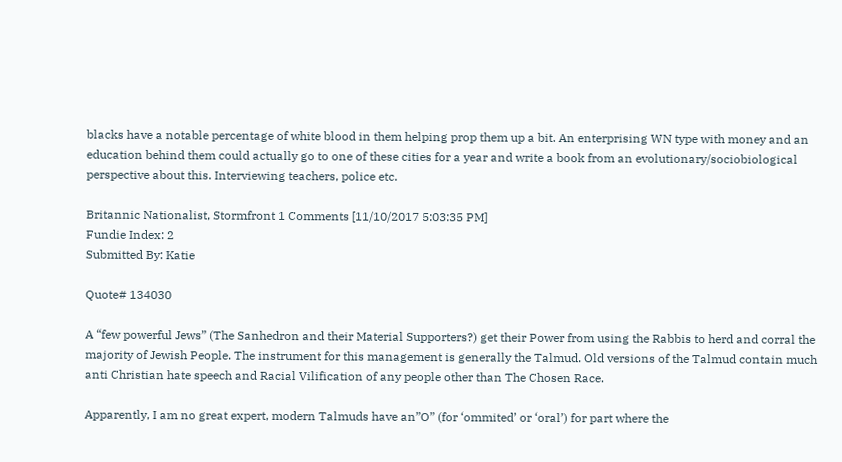blacks have a notable percentage of white blood in them helping prop them up a bit. An enterprising WN type with money and an education behind them could actually go to one of these cities for a year and write a book from an evolutionary/sociobiological perspective about this. Interviewing teachers, police etc.

Britannic Nationalist, Stormfront 1 Comments [11/10/2017 5:03:35 PM]
Fundie Index: 2
Submitted By: Katie

Quote# 134030

A “few powerful Jews” (The Sanhedron and their Material Supporters?) get their Power from using the Rabbis to herd and corral the majority of Jewish People. The instrument for this management is generally the Talmud. Old versions of the Talmud contain much anti Christian hate speech and Racial Vilification of any people other than The Chosen Race.

Apparently, I am no great expert, modern Talmuds have an”O” (for ‘ommited’ or ‘oral’) for part where the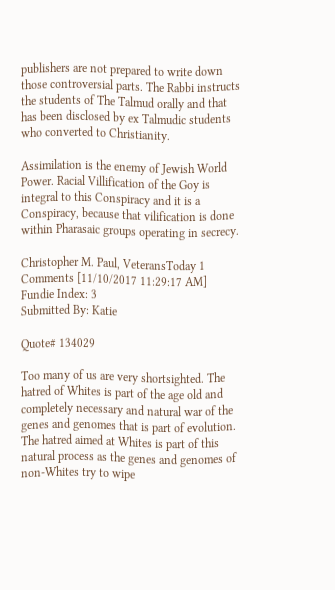publishers are not prepared to write down those controversial parts. The Rabbi instructs the students of The Talmud orally and that has been disclosed by ex Talmudic students who converted to Christianity.

Assimilation is the enemy of Jewish World Power. Racial Villification of the Goy is integral to this Conspiracy and it is a Conspiracy, because that vilification is done within Pharasaic groups operating in secrecy.

Christopher M. Paul, VeteransToday 1 Comments [11/10/2017 11:29:17 AM]
Fundie Index: 3
Submitted By: Katie

Quote# 134029

Too many of us are very shortsighted. The hatred of Whites is part of the age old and completely necessary and natural war of the genes and genomes that is part of evolution. The hatred aimed at Whites is part of this natural process as the genes and genomes of non-Whites try to wipe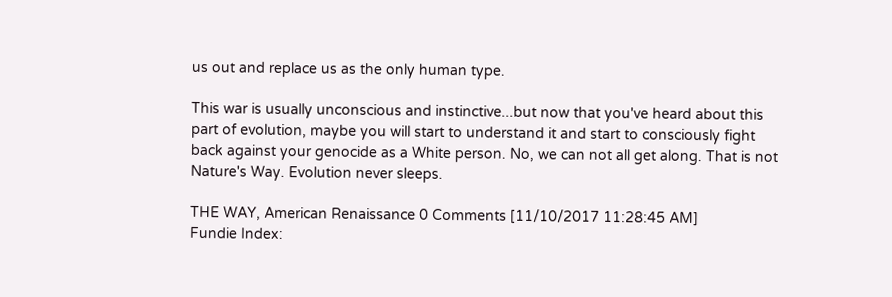us out and replace us as the only human type.

This war is usually unconscious and instinctive...but now that you've heard about this part of evolution, maybe you will start to understand it and start to consciously fight back against your genocide as a White person. No, we can not all get along. That is not Nature's Way. Evolution never sleeps.

THE WAY, American Renaissance 0 Comments [11/10/2017 11:28:45 AM]
Fundie Index: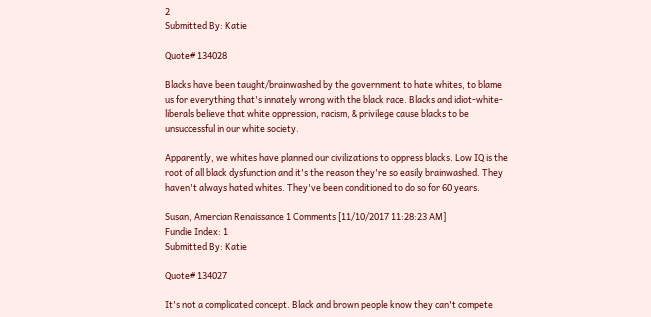2
Submitted By: Katie

Quote# 134028

Blacks have been taught/brainwashed by the government to hate whites, to blame us for everything that's innately wrong with the black race. Blacks and idiot-white-liberals believe that white oppression, racism, & privilege cause blacks to be unsuccessful in our white society.

Apparently, we whites have planned our civilizations to oppress blacks. Low IQ is the root of all black dysfunction and it's the reason they're so easily brainwashed. They haven't always hated whites. They've been conditioned to do so for 60 years.

Susan, Amercian Renaissance 1 Comments [11/10/2017 11:28:23 AM]
Fundie Index: 1
Submitted By: Katie

Quote# 134027

It's not a complicated concept. Black and brown people know they can't compete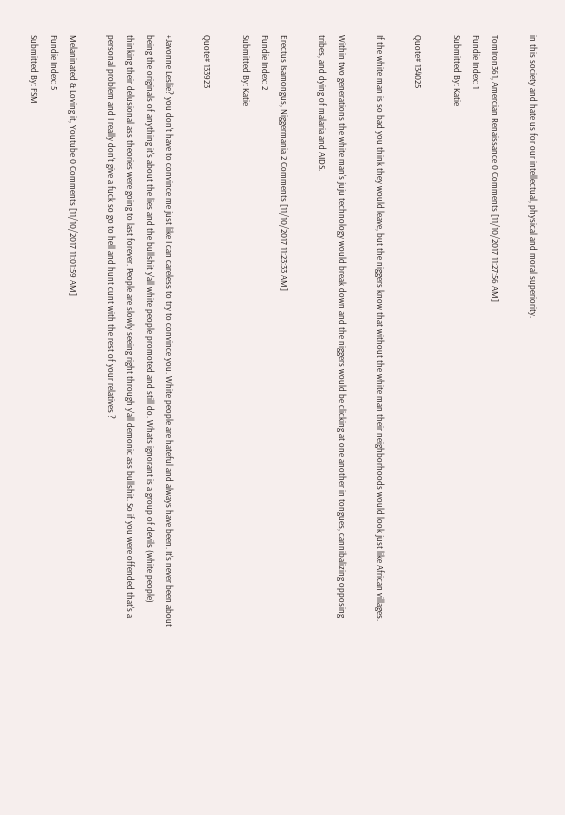in this society and hate us for our intellectual, physical and moral superiority.

TomIron361, Amercian Renaissance 0 Comments [11/10/2017 11:27:56 AM]
Fundie Index: 1
Submitted By: Katie

Quote# 134025

If the white man is so bad you think they would leave, but the niggers know that without the white man their neighborhoods would look just like African villages.

Within two generations the white man's juju technology would break down and the niggers would be clicking at one another in tongues, cannibalizing opposing tribes, and dying of malaria and AIDS.

Erectus Isamongus, Niggermania 2 Comments [11/10/2017 11:23:33 AM]
Fundie Index: 2
Submitted By: Katie

Quote# 133923

+Javonne Leslie? you don't have to convince me just like I can careless to try to convince you. White people are hateful and always have been. It's never been about being the originals of anything it's about the lies and the bullshit y'all white people promoted and still do. Whats ignorant is a group of devils (white people) thinking their delusional ass theories were going to last forever. People are slowly seeing right through y'all demonic ass bullshit. So if you were offended that's a personal problem and I really don't give a fuck so go to hell and hunt cunt with the rest of your relatives ?

Melaninated & Loving it, Youtube 0 Comments [11/10/2017 11:01:59 AM]
Fundie Index: 5
Submitted By: FSM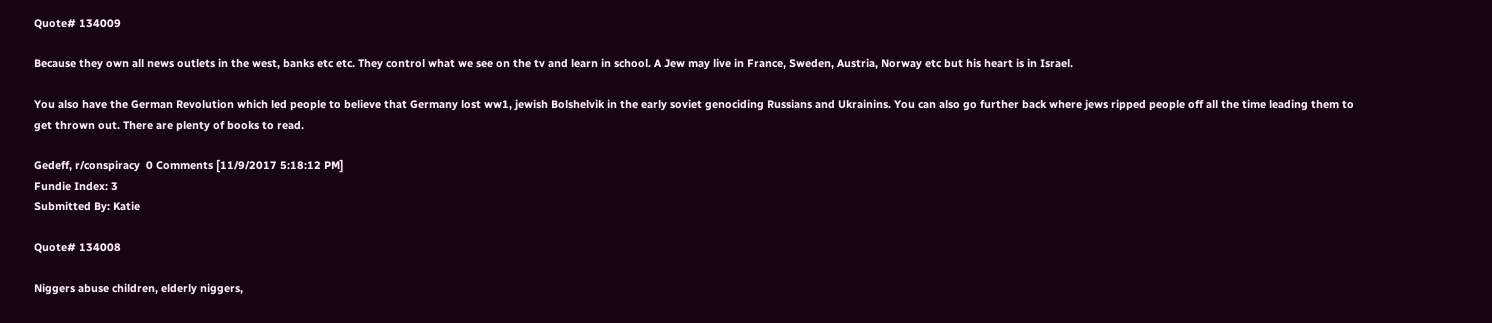Quote# 134009

Because they own all news outlets in the west, banks etc etc. They control what we see on the tv and learn in school. A Jew may live in France, Sweden, Austria, Norway etc but his heart is in Israel.

You also have the German Revolution which led people to believe that Germany lost ww1, jewish Bolshelvik in the early soviet genociding Russians and Ukrainins. You can also go further back where jews ripped people off all the time leading them to get thrown out. There are plenty of books to read.

Gedeff, r/conspiracy  0 Comments [11/9/2017 5:18:12 PM]
Fundie Index: 3
Submitted By: Katie

Quote# 134008

Niggers abuse children, elderly niggers,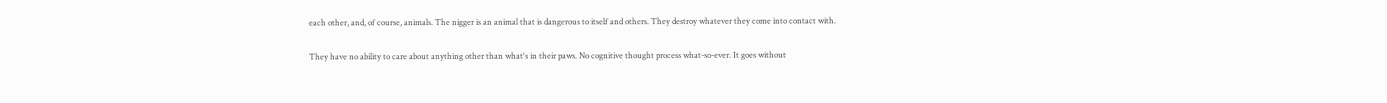each other, and, of course, animals. The nigger is an animal that is dangerous to itself and others. They destroy whatever they come into contact with.

They have no ability to care about anything other than what's in their paws. No cognitive thought process what-so-ever. It goes without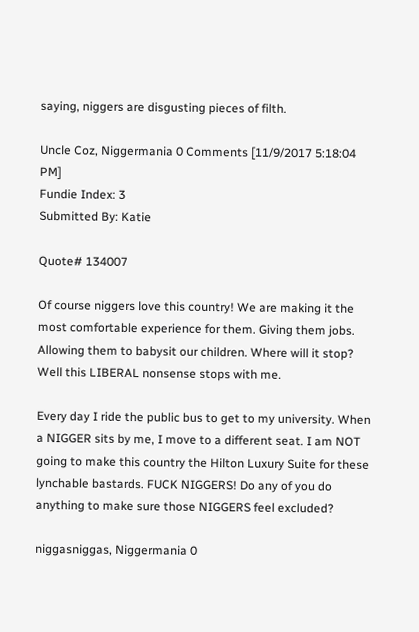saying, niggers are disgusting pieces of filth.

Uncle Coz, Niggermania 0 Comments [11/9/2017 5:18:04 PM]
Fundie Index: 3
Submitted By: Katie

Quote# 134007

Of course niggers love this country! We are making it the most comfortable experience for them. Giving them jobs. Allowing them to babysit our children. Where will it stop? Well this LIBERAL nonsense stops with me.

Every day I ride the public bus to get to my university. When a NIGGER sits by me, I move to a different seat. I am NOT going to make this country the Hilton Luxury Suite for these lynchable bastards. FUCK NIGGERS! Do any of you do anything to make sure those NIGGERS feel excluded?

niggasniggas, Niggermania 0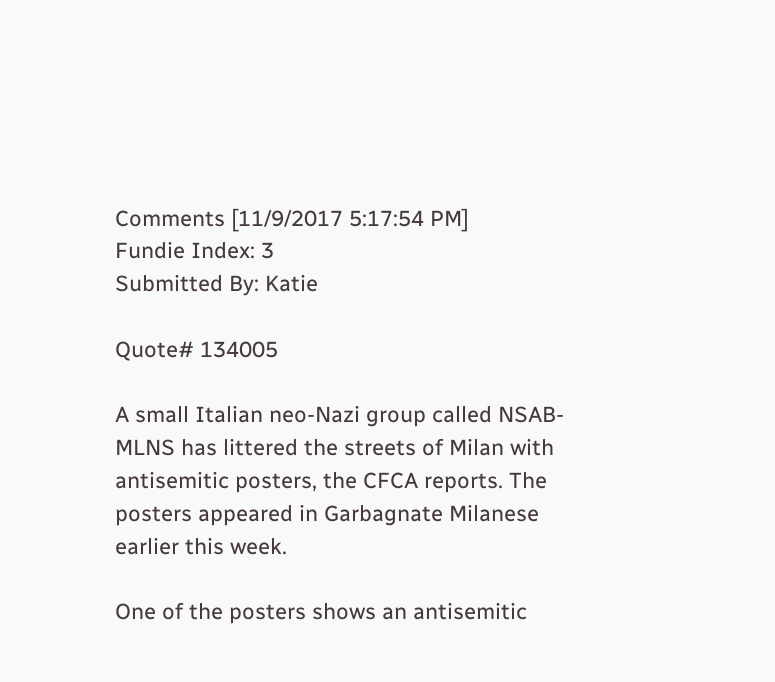Comments [11/9/2017 5:17:54 PM]
Fundie Index: 3
Submitted By: Katie

Quote# 134005

A small Italian neo-Nazi group called NSAB-MLNS has littered the streets of Milan with antisemitic posters, the CFCA reports. The posters appeared in Garbagnate Milanese earlier this week.

One of the posters shows an antisemitic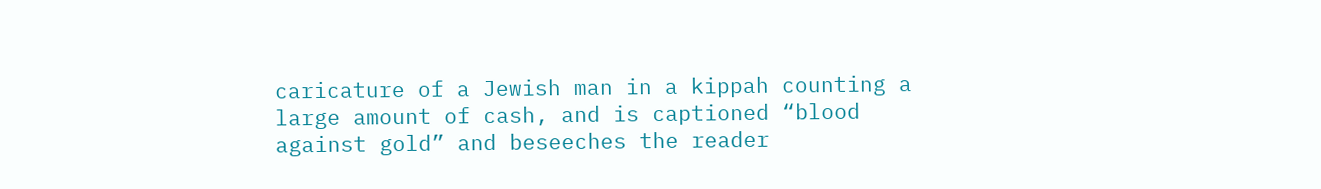caricature of a Jewish man in a kippah counting a large amount of cash, and is captioned “blood against gold” and beseeches the reader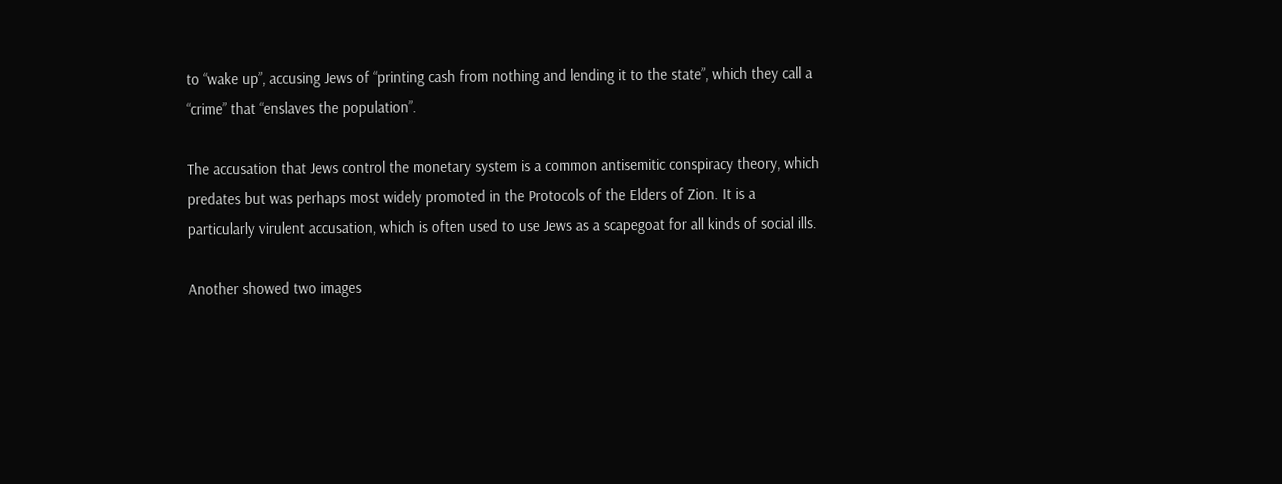to “wake up”, accusing Jews of “printing cash from nothing and lending it to the state”, which they call a “crime” that “enslaves the population”.

The accusation that Jews control the monetary system is a common antisemitic conspiracy theory, which predates but was perhaps most widely promoted in the Protocols of the Elders of Zion. It is a particularly virulent accusation, which is often used to use Jews as a scapegoat for all kinds of social ills.

Another showed two images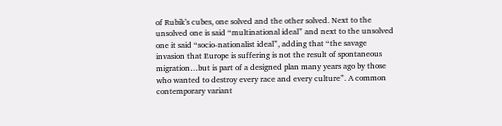of Rubik’s cubes, one solved and the other solved. Next to the unsolved one is said “multinational ideal” and next to the unsolved one it said “socio-nationalist ideal”, adding that “the savage invasion that Europe is suffering is not the result of spontaneous migration…but is part of a designed plan many years ago by those who wanted to destroy every race and every culture”. A common contemporary variant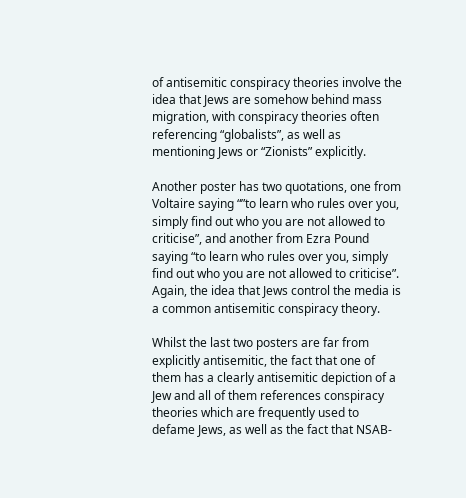of antisemitic conspiracy theories involve the idea that Jews are somehow behind mass migration, with conspiracy theories often referencing “globalists”, as well as mentioning Jews or “Zionists” explicitly.

Another poster has two quotations, one from Voltaire saying “”to learn who rules over you, simply find out who you are not allowed to criticise”, and another from Ezra Pound saying “to learn who rules over you, simply find out who you are not allowed to criticise”. Again, the idea that Jews control the media is a common antisemitic conspiracy theory.

Whilst the last two posters are far from explicitly antisemitic, the fact that one of them has a clearly antisemitic depiction of a Jew and all of them references conspiracy theories which are frequently used to defame Jews, as well as the fact that NSAB-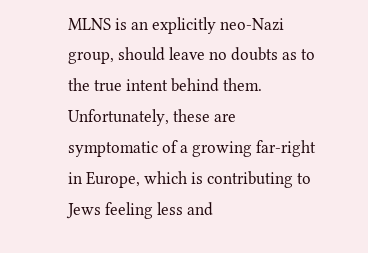MLNS is an explicitly neo-Nazi group, should leave no doubts as to the true intent behind them. Unfortunately, these are symptomatic of a growing far-right in Europe, which is contributing to Jews feeling less and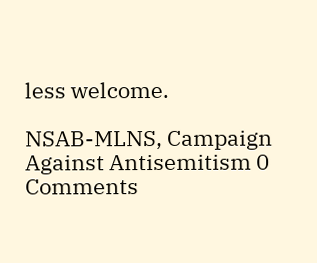less welcome.

NSAB-MLNS, Campaign Against Antisemitism 0 Comments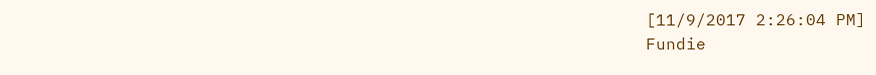[11/9/2017 2:26:04 PM]
Fundie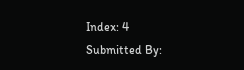Index: 4
Submitted By: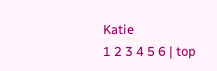Katie
1 2 3 4 5 6 | top